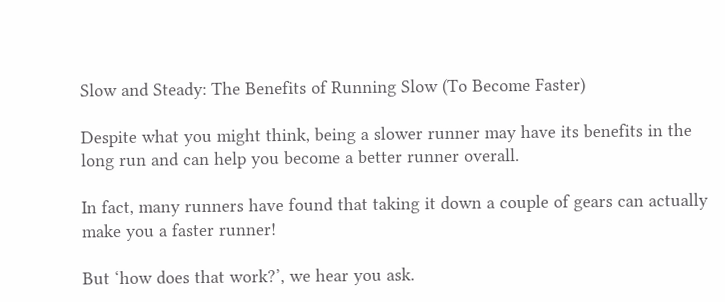Slow and Steady: The Benefits of Running Slow (To Become Faster)

Despite what you might think, being a slower runner may have its benefits in the long run and can help you become a better runner overall.

In fact, many runners have found that taking it down a couple of gears can actually make you a faster runner!

But ‘how does that work?’, we hear you ask.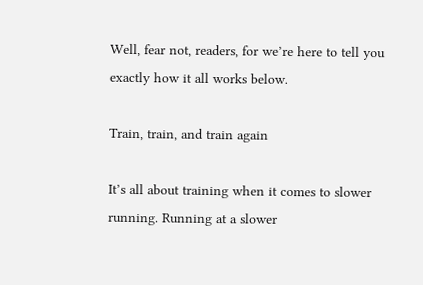Well, fear not, readers, for we’re here to tell you exactly how it all works below.

Train, train, and train again

It’s all about training when it comes to slower running. Running at a slower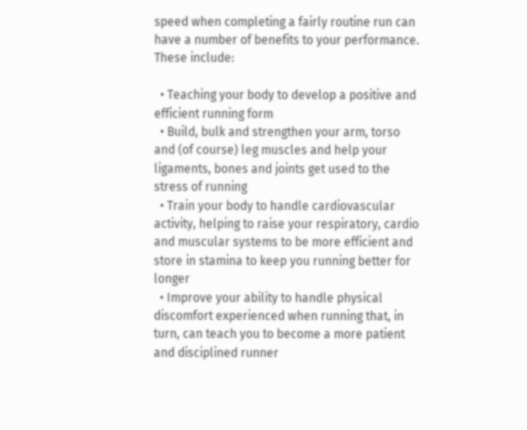speed when completing a fairly routine run can have a number of benefits to your performance. These include:

  • Teaching your body to develop a positive and efficient running form
  • Build, bulk and strengthen your arm, torso and (of course) leg muscles and help your ligaments, bones and joints get used to the stress of running
  • Train your body to handle cardiovascular activity, helping to raise your respiratory, cardio and muscular systems to be more efficient and store in stamina to keep you running better for longer
  • Improve your ability to handle physical discomfort experienced when running that, in turn, can teach you to become a more patient and disciplined runner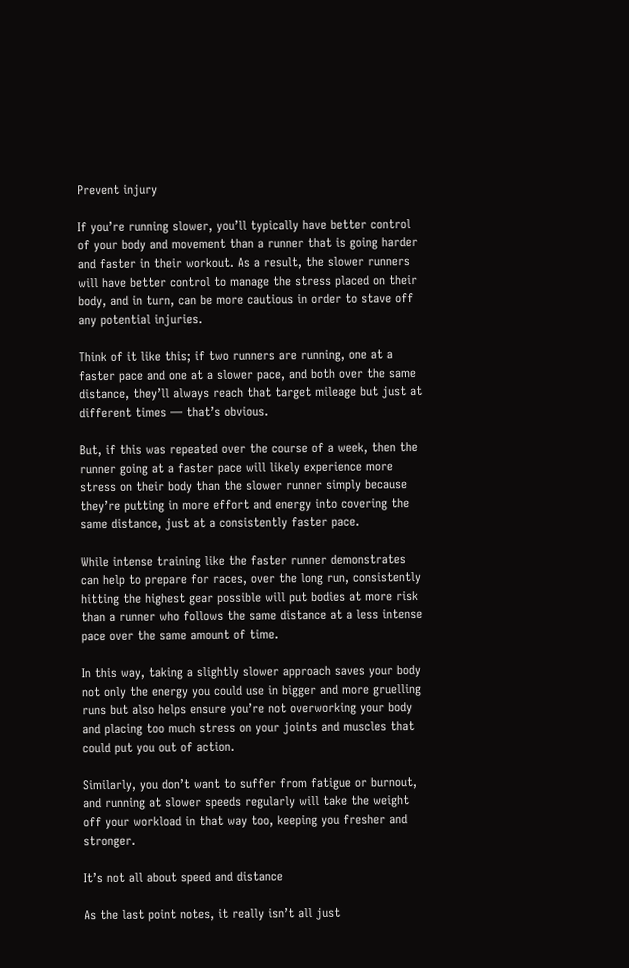Prevent injury

If you’re running slower, you’ll typically have better control of your body and movement than a runner that is going harder and faster in their workout. As a result, the slower runners will have better control to manage the stress placed on their body, and in turn, can be more cautious in order to stave off any potential injuries.

Think of it like this; if two runners are running, one at a faster pace and one at a slower pace, and both over the same distance, they’ll always reach that target mileage but just at different times — that’s obvious.

But, if this was repeated over the course of a week, then the runner going at a faster pace will likely experience more stress on their body than the slower runner simply because they’re putting in more effort and energy into covering the same distance, just at a consistently faster pace.

While intense training like the faster runner demonstrates can help to prepare for races, over the long run, consistently hitting the highest gear possible will put bodies at more risk than a runner who follows the same distance at a less intense pace over the same amount of time.

In this way, taking a slightly slower approach saves your body not only the energy you could use in bigger and more gruelling runs but also helps ensure you’re not overworking your body and placing too much stress on your joints and muscles that could put you out of action.

Similarly, you don’t want to suffer from fatigue or burnout, and running at slower speeds regularly will take the weight off your workload in that way too, keeping you fresher and stronger.

It’s not all about speed and distance

As the last point notes, it really isn’t all just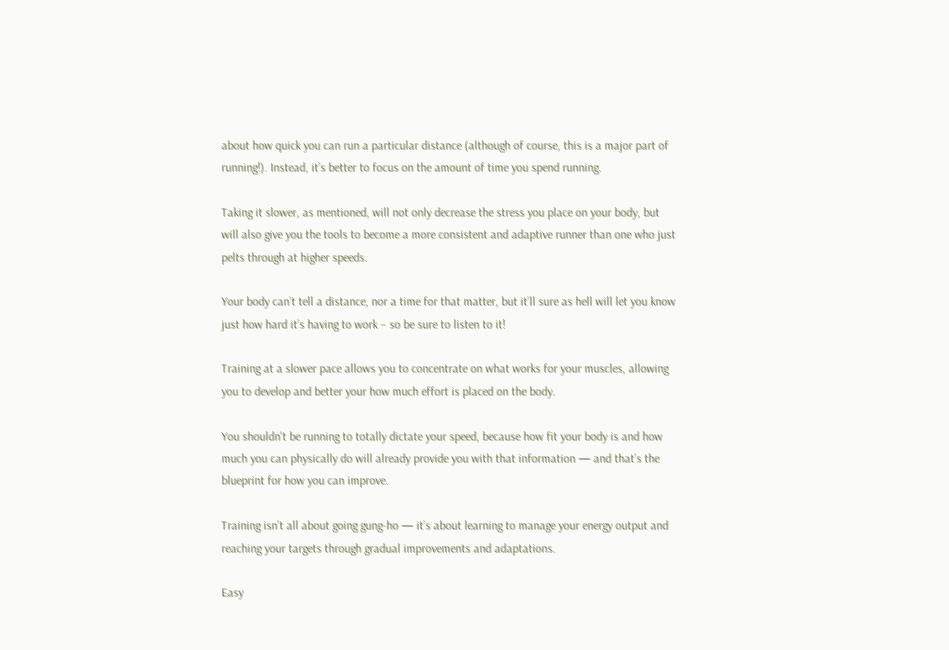about how quick you can run a particular distance (although of course, this is a major part of running!). Instead, it’s better to focus on the amount of time you spend running.

Taking it slower, as mentioned, will not only decrease the stress you place on your body, but will also give you the tools to become a more consistent and adaptive runner than one who just pelts through at higher speeds.

Your body can’t tell a distance, nor a time for that matter, but it’ll sure as hell will let you know just how hard it’s having to work – so be sure to listen to it!

Training at a slower pace allows you to concentrate on what works for your muscles, allowing you to develop and better your how much effort is placed on the body.

You shouldn't be running to totally dictate your speed, because how fit your body is and how much you can physically do will already provide you with that information — and that’s the blueprint for how you can improve.

Training isn’t all about going gung-ho — it’s about learning to manage your energy output and reaching your targets through gradual improvements and adaptations.

Easy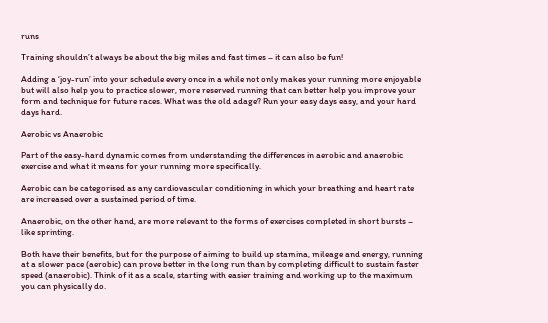runs

Training shouldn’t always be about the big miles and fast times – it can also be fun!

Adding a ‘joy-run’ into your schedule every once in a while not only makes your running more enjoyable but will also help you to practice slower, more reserved running that can better help you improve your form and technique for future races. What was the old adage? Run your easy days easy, and your hard days hard.

Aerobic vs Anaerobic

Part of the easy-hard dynamic comes from understanding the differences in aerobic and anaerobic exercise and what it means for your running more specifically.

Aerobic can be categorised as any cardiovascular conditioning in which your breathing and heart rate are increased over a sustained period of time.

Anaerobic, on the other hand, are more relevant to the forms of exercises completed in short bursts – like sprinting.

Both have their benefits, but for the purpose of aiming to build up stamina, mileage and energy, running at a slower pace (aerobic) can prove better in the long run than by completing difficult to sustain faster speed (anaerobic). Think of it as a scale, starting with easier training and working up to the maximum you can physically do.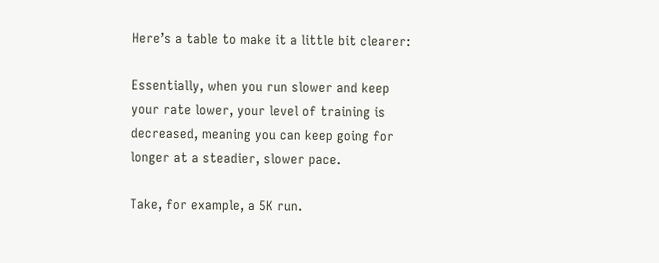Here’s a table to make it a little bit clearer:

Essentially, when you run slower and keep your rate lower, your level of training is decreased, meaning you can keep going for longer at a steadier, slower pace.

Take, for example, a 5K run.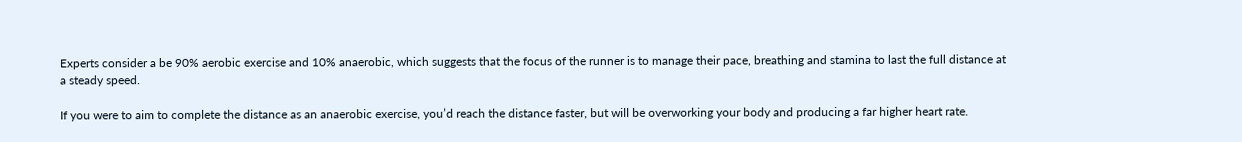Experts consider a be 90% aerobic exercise and 10% anaerobic, which suggests that the focus of the runner is to manage their pace, breathing and stamina to last the full distance at a steady speed.

If you were to aim to complete the distance as an anaerobic exercise, you’d reach the distance faster, but will be overworking your body and producing a far higher heart rate.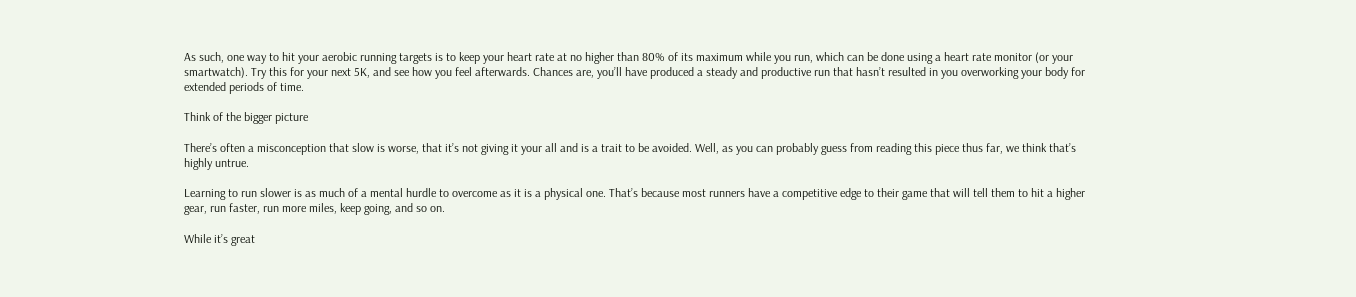As such, one way to hit your aerobic running targets is to keep your heart rate at no higher than 80% of its maximum while you run, which can be done using a heart rate monitor (or your smartwatch). Try this for your next 5K, and see how you feel afterwards. Chances are, you’ll have produced a steady and productive run that hasn’t resulted in you overworking your body for extended periods of time.

Think of the bigger picture

There’s often a misconception that slow is worse, that it’s not giving it your all and is a trait to be avoided. Well, as you can probably guess from reading this piece thus far, we think that’s highly untrue.

Learning to run slower is as much of a mental hurdle to overcome as it is a physical one. That’s because most runners have a competitive edge to their game that will tell them to hit a higher gear, run faster, run more miles, keep going, and so on.

While it’s great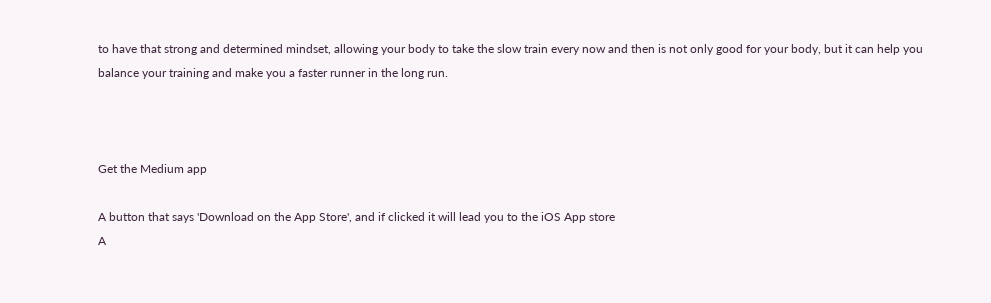to have that strong and determined mindset, allowing your body to take the slow train every now and then is not only good for your body, but it can help you balance your training and make you a faster runner in the long run.



Get the Medium app

A button that says 'Download on the App Store', and if clicked it will lead you to the iOS App store
A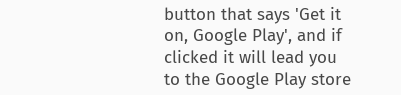button that says 'Get it on, Google Play', and if clicked it will lead you to the Google Play store